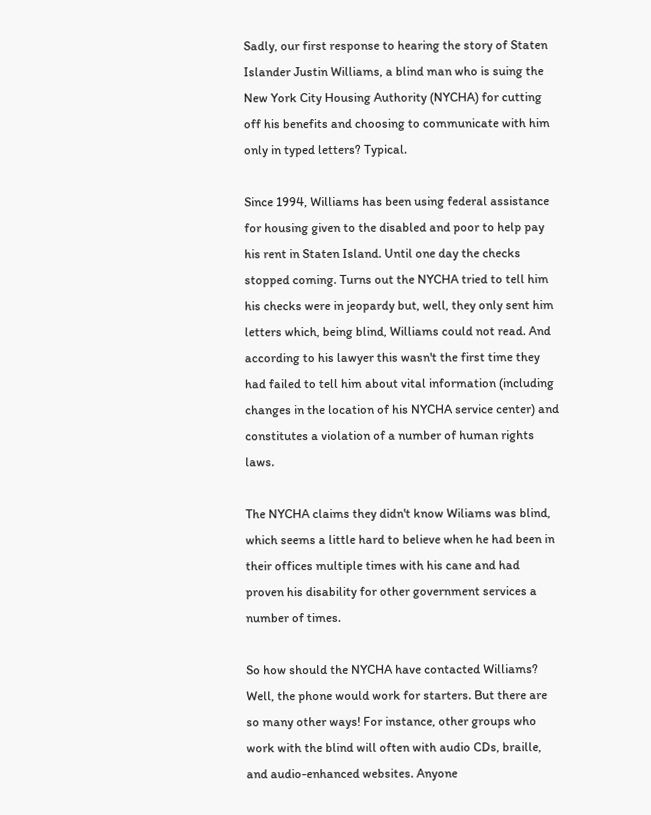Sadly, our first response to hearing the story of Staten Islander Justin Williams, a blind man who is suing the New York City Housing Authority (NYCHA) for cutting off his benefits and choosing to communicate with him only in typed letters? Typical.

Since 1994, Williams has been using federal assistance for housing given to the disabled and poor to help pay his rent in Staten Island. Until one day the checks stopped coming. Turns out the NYCHA tried to tell him his checks were in jeopardy but, well, they only sent him letters which, being blind, Williams could not read. And according to his lawyer this wasn't the first time they had failed to tell him about vital information (including changes in the location of his NYCHA service center) and constitutes a violation of a number of human rights laws.

The NYCHA claims they didn't know Wiliams was blind, which seems a little hard to believe when he had been in their offices multiple times with his cane and had proven his disability for other government services a number of times.

So how should the NYCHA have contacted Williams? Well, the phone would work for starters. But there are so many other ways! For instance, other groups who work with the blind will often with audio CDs, braille, and audio-enhanced websites. Anyone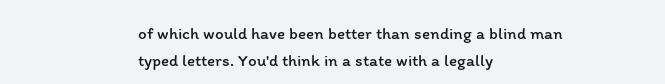of which would have been better than sending a blind man typed letters. You'd think in a state with a legally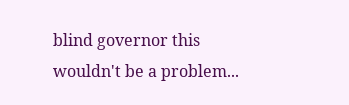blind governor this wouldn't be a problem...